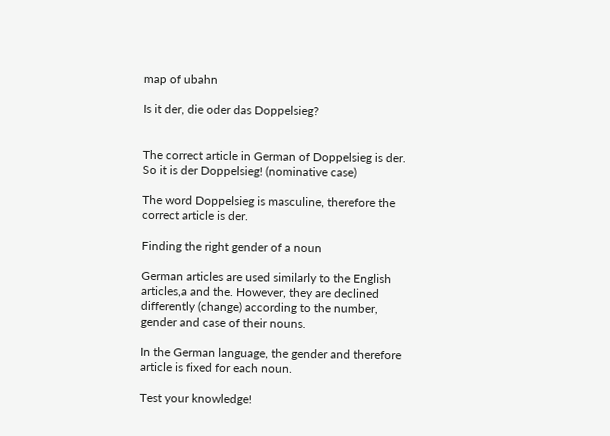map of ubahn

Is it der, die oder das Doppelsieg?


The correct article in German of Doppelsieg is der. So it is der Doppelsieg! (nominative case)

The word Doppelsieg is masculine, therefore the correct article is der.

Finding the right gender of a noun

German articles are used similarly to the English articles,a and the. However, they are declined differently (change) according to the number, gender and case of their nouns.

In the German language, the gender and therefore article is fixed for each noun.

Test your knowledge!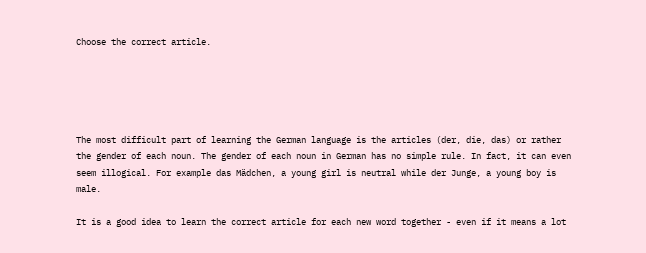Choose the correct article.





The most difficult part of learning the German language is the articles (der, die, das) or rather the gender of each noun. The gender of each noun in German has no simple rule. In fact, it can even seem illogical. For example das Mädchen, a young girl is neutral while der Junge, a young boy is male.

It is a good idea to learn the correct article for each new word together - even if it means a lot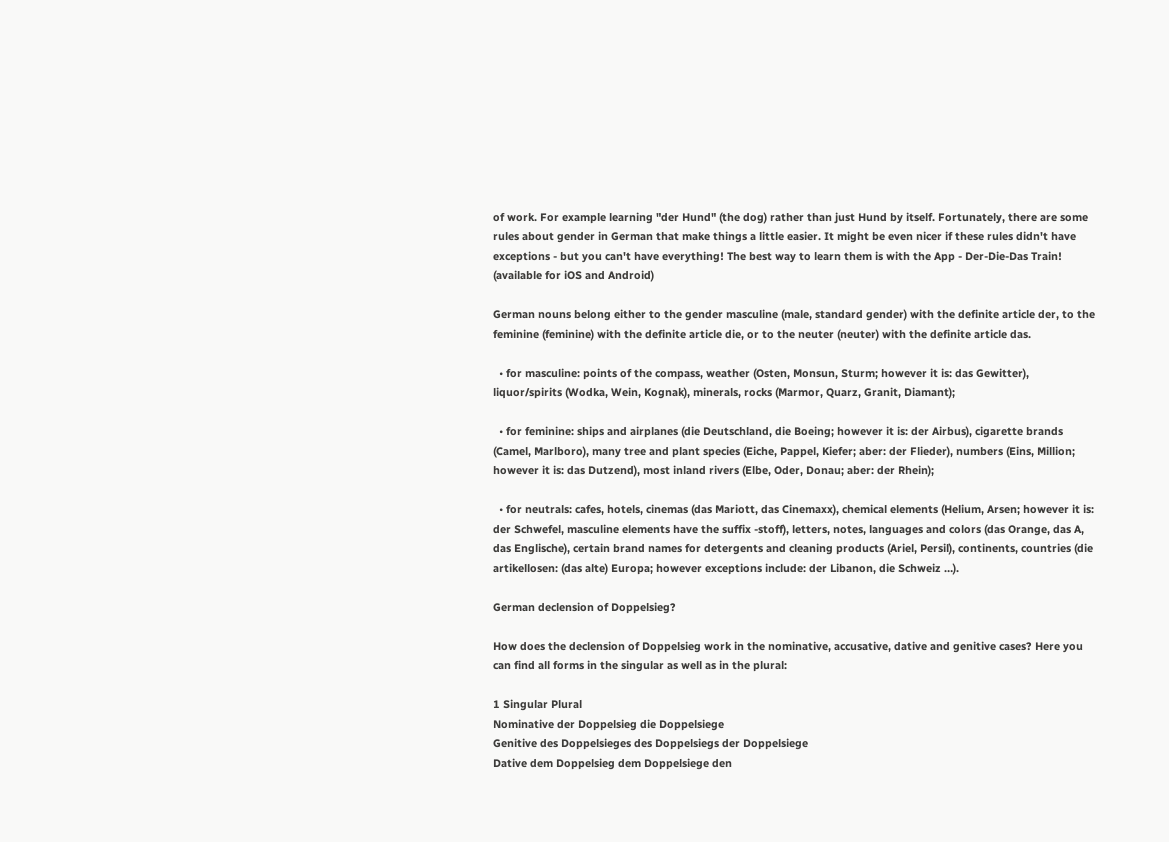of work. For example learning "der Hund" (the dog) rather than just Hund by itself. Fortunately, there are some rules about gender in German that make things a little easier. It might be even nicer if these rules didn't have exceptions - but you can't have everything! The best way to learn them is with the App - Der-Die-Das Train! (available for iOS and Android)

German nouns belong either to the gender masculine (male, standard gender) with the definite article der, to the feminine (feminine) with the definite article die, or to the neuter (neuter) with the definite article das.

  • for masculine: points of the compass, weather (Osten, Monsun, Sturm; however it is: das Gewitter), liquor/spirits (Wodka, Wein, Kognak), minerals, rocks (Marmor, Quarz, Granit, Diamant);

  • for feminine: ships and airplanes (die Deutschland, die Boeing; however it is: der Airbus), cigarette brands (Camel, Marlboro), many tree and plant species (Eiche, Pappel, Kiefer; aber: der Flieder), numbers (Eins, Million; however it is: das Dutzend), most inland rivers (Elbe, Oder, Donau; aber: der Rhein);

  • for neutrals: cafes, hotels, cinemas (das Mariott, das Cinemaxx), chemical elements (Helium, Arsen; however it is: der Schwefel, masculine elements have the suffix -stoff), letters, notes, languages and colors (das Orange, das A, das Englische), certain brand names for detergents and cleaning products (Ariel, Persil), continents, countries (die artikellosen: (das alte) Europa; however exceptions include: der Libanon, die Schweiz …).

German declension of Doppelsieg?

How does the declension of Doppelsieg work in the nominative, accusative, dative and genitive cases? Here you can find all forms in the singular as well as in the plural:

1 Singular Plural
Nominative der Doppelsieg die Doppelsiege
Genitive des Doppelsieges des Doppelsiegs der Doppelsiege
Dative dem Doppelsieg dem Doppelsiege den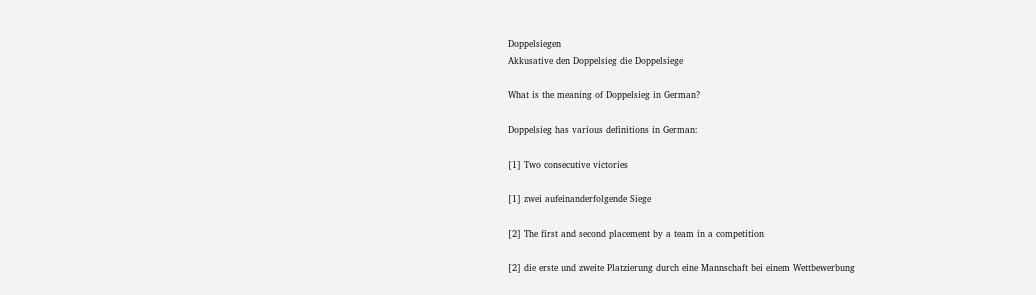Doppelsiegen
Akkusative den Doppelsieg die Doppelsiege

What is the meaning of Doppelsieg in German?

Doppelsieg has various definitions in German:

[1] Two consecutive victories

[1] zwei aufeinanderfolgende Siege

[2] The first and second placement by a team in a competition

[2] die erste und zweite Platzierung durch eine Mannschaft bei einem Wettbewerbung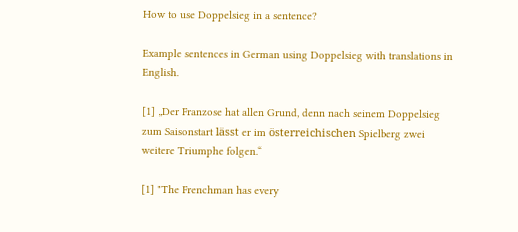How to use Doppelsieg in a sentence?

Example sentences in German using Doppelsieg with translations in English.

[1] „Der Franzose hat allen Grund, denn nach seinem Doppelsieg zum Saisonstart lässt er im österreichischen Spielberg zwei weitere Triumphe folgen.“

[1] "The Frenchman has every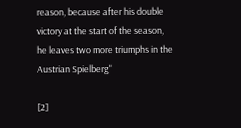reason, because after his double victory at the start of the season, he leaves two more triumphs in the Austrian Spielberg"

[2]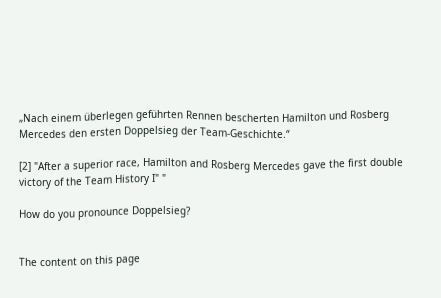„Nach einem überlegen geführten Rennen bescherten Hamilton und Rosberg Mercedes den ersten Doppelsieg der Team-Geschichte.“

[2] "After a superior race, Hamilton and Rosberg Mercedes gave the first double victory of the Team History I" "

How do you pronounce Doppelsieg?


The content on this page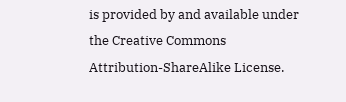is provided by and available under the Creative Commons Attribution-ShareAlike License.